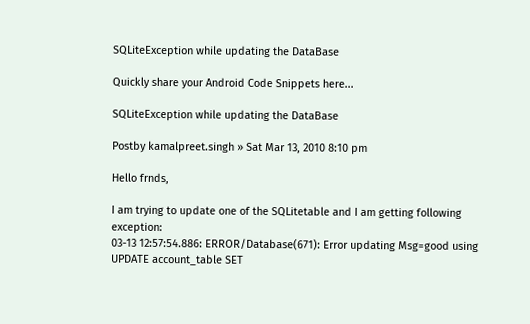SQLiteException while updating the DataBase

Quickly share your Android Code Snippets here...

SQLiteException while updating the DataBase

Postby kamalpreet.singh » Sat Mar 13, 2010 8:10 pm

Hello frnds,

I am trying to update one of the SQLitetable and I am getting following exception:
03-13 12:57:54.886: ERROR/Database(671): Error updating Msg=good using UPDATE account_table SET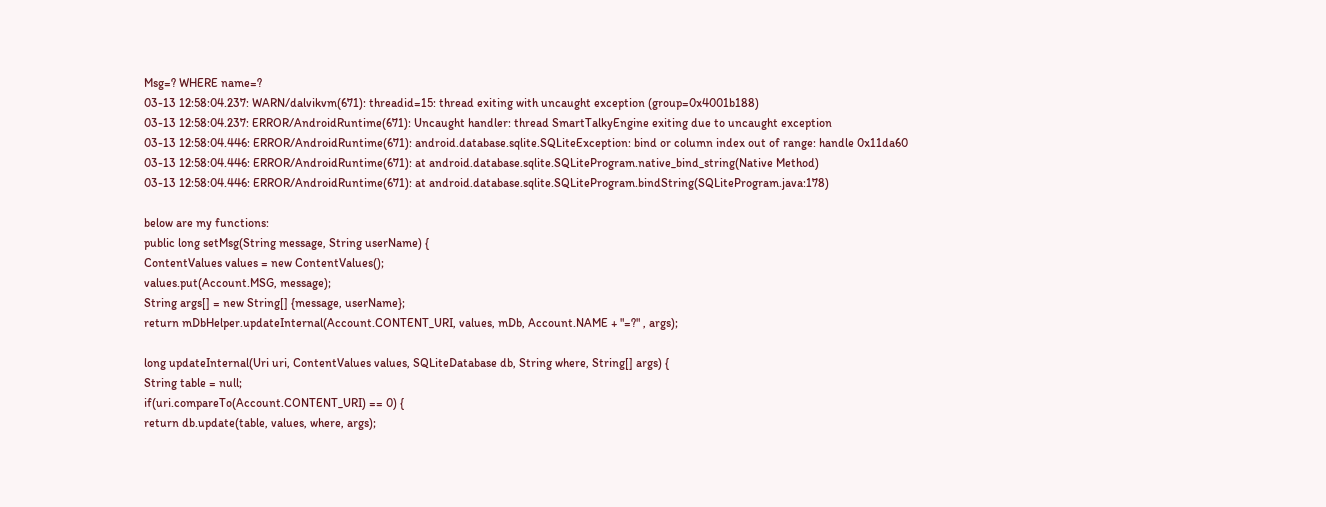Msg=? WHERE name=?
03-13 12:58:04.237: WARN/dalvikvm(671): threadid=15: thread exiting with uncaught exception (group=0x4001b188)
03-13 12:58:04.237: ERROR/AndroidRuntime(671): Uncaught handler: thread SmartTalkyEngine exiting due to uncaught exception
03-13 12:58:04.446: ERROR/AndroidRuntime(671): android.database.sqlite.SQLiteException: bind or column index out of range: handle 0x11da60
03-13 12:58:04.446: ERROR/AndroidRuntime(671): at android.database.sqlite.SQLiteProgram.native_bind_string(Native Method)
03-13 12:58:04.446: ERROR/AndroidRuntime(671): at android.database.sqlite.SQLiteProgram.bindString(SQLiteProgram.java:178)

below are my functions:
public long setMsg(String message, String userName) {
ContentValues values = new ContentValues();
values.put(Account.MSG, message);
String args[] = new String[] {message, userName};
return mDbHelper.updateInternal(Account.CONTENT_URI, values, mDb, Account.NAME + "=?" , args);

long updateInternal(Uri uri, ContentValues values, SQLiteDatabase db, String where, String[] args) {
String table = null;
if(uri.compareTo(Account.CONTENT_URI) == 0) {
return db.update(table, values, where, args);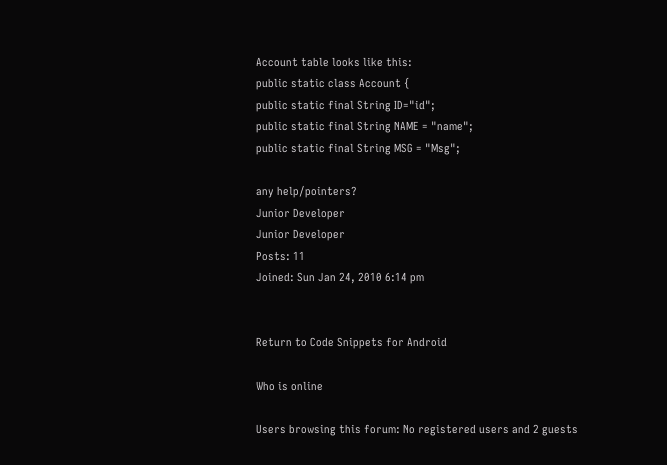Account table looks like this:
public static class Account {
public static final String ID="id";
public static final String NAME = "name";
public static final String MSG = "Msg";

any help/pointers?
Junior Developer
Junior Developer
Posts: 11
Joined: Sun Jan 24, 2010 6:14 pm


Return to Code Snippets for Android

Who is online

Users browsing this forum: No registered users and 2 guests